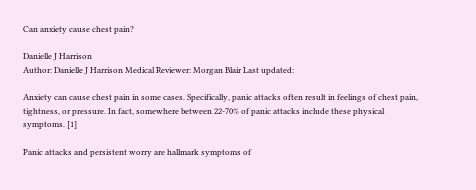Can anxiety cause chest pain?

Danielle J Harrison
Author: Danielle J Harrison Medical Reviewer: Morgan Blair Last updated:

Anxiety can cause chest pain in some cases. Specifically, panic attacks often result in feelings of chest pain, tightness, or pressure. In fact, somewhere between 22-70% of panic attacks include these physical symptoms. [1]

Panic attacks and persistent worry are hallmark symptoms of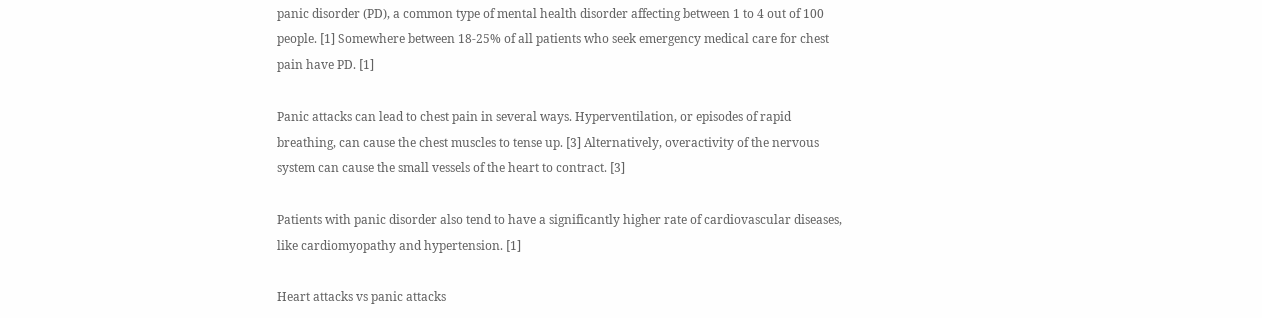panic disorder (PD), a common type of mental health disorder affecting between 1 to 4 out of 100 people. [1] Somewhere between 18-25% of all patients who seek emergency medical care for chest pain have PD. [1]

Panic attacks can lead to chest pain in several ways. Hyperventilation, or episodes of rapid breathing, can cause the chest muscles to tense up. [3] Alternatively, overactivity of the nervous system can cause the small vessels of the heart to contract. [3]

Patients with panic disorder also tend to have a significantly higher rate of cardiovascular diseases, like cardiomyopathy and hypertension. [1]

Heart attacks vs panic attacks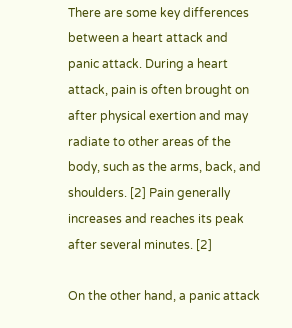There are some key differences between a heart attack and panic attack. During a heart attack, pain is often brought on after physical exertion and may radiate to other areas of the body, such as the arms, back, and shoulders. [2] Pain generally increases and reaches its peak after several minutes. [2]

On the other hand, a panic attack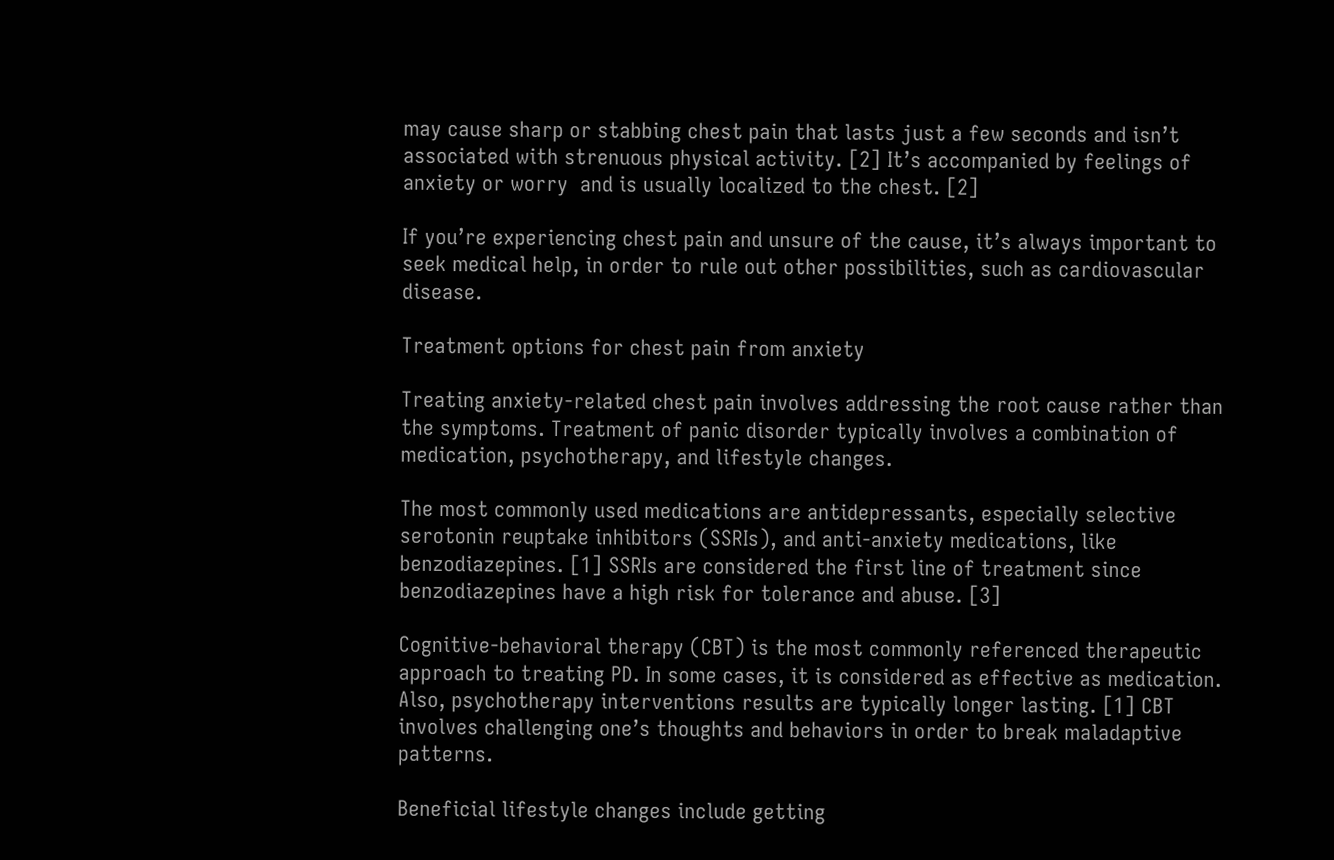may cause sharp or stabbing chest pain that lasts just a few seconds and isn’t associated with strenuous physical activity. [2] It’s accompanied by feelings of anxiety or worry  and is usually localized to the chest. [2]

If you’re experiencing chest pain and unsure of the cause, it’s always important to seek medical help, in order to rule out other possibilities, such as cardiovascular disease.

Treatment options for chest pain from anxiety

Treating anxiety-related chest pain involves addressing the root cause rather than the symptoms. Treatment of panic disorder typically involves a combination of medication, psychotherapy, and lifestyle changes.

The most commonly used medications are antidepressants, especially selective serotonin reuptake inhibitors (SSRIs), and anti-anxiety medications, like benzodiazepines. [1] SSRIs are considered the first line of treatment since benzodiazepines have a high risk for tolerance and abuse. [3]

Cognitive-behavioral therapy (CBT) is the most commonly referenced therapeutic approach to treating PD. In some cases, it is considered as effective as medication. Also, psychotherapy interventions results are typically longer lasting. [1] CBT involves challenging one’s thoughts and behaviors in order to break maladaptive patterns.

Beneficial lifestyle changes include getting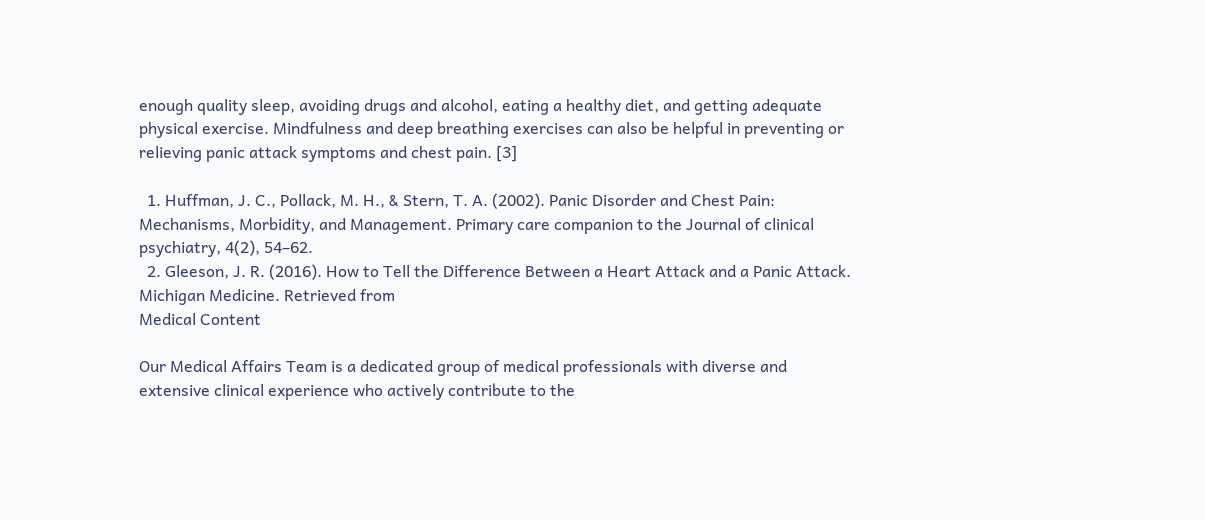enough quality sleep, avoiding drugs and alcohol, eating a healthy diet, and getting adequate physical exercise. Mindfulness and deep breathing exercises can also be helpful in preventing or relieving panic attack symptoms and chest pain. [3]

  1. Huffman, J. C., Pollack, M. H., & Stern, T. A. (2002). Panic Disorder and Chest Pain: Mechanisms, Morbidity, and Management. Primary care companion to the Journal of clinical psychiatry, 4(2), 54–62.
  2. Gleeson, J. R. (2016). How to Tell the Difference Between a Heart Attack and a Panic Attack. Michigan Medicine. Retrieved from
Medical Content

Our Medical Affairs Team is a dedicated group of medical professionals with diverse and extensive clinical experience who actively contribute to the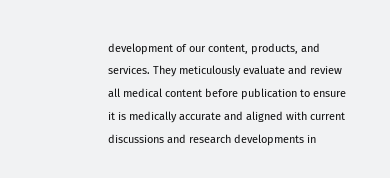development of our content, products, and services. They meticulously evaluate and review all medical content before publication to ensure it is medically accurate and aligned with current discussions and research developments in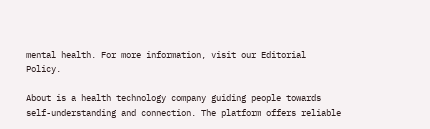mental health. For more information, visit our Editorial Policy.

About is a health technology company guiding people towards self-understanding and connection. The platform offers reliable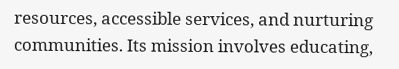resources, accessible services, and nurturing communities. Its mission involves educating,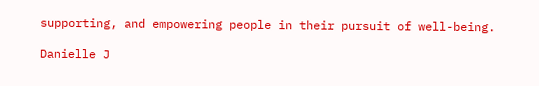supporting, and empowering people in their pursuit of well-being.

Danielle J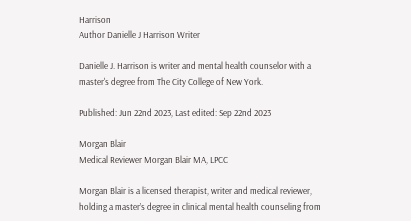Harrison
Author Danielle J Harrison Writer

Danielle J. Harrison is writer and mental health counselor with a master's degree from The City College of New York.

Published: Jun 22nd 2023, Last edited: Sep 22nd 2023

Morgan Blair
Medical Reviewer Morgan Blair MA, LPCC

Morgan Blair is a licensed therapist, writer and medical reviewer, holding a master’s degree in clinical mental health counseling from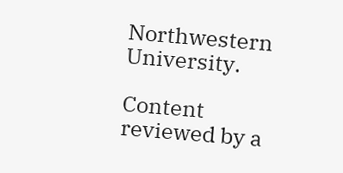Northwestern University.

Content reviewed by a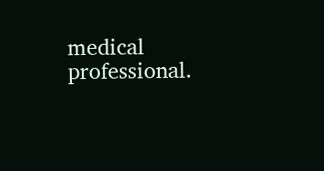medical professional.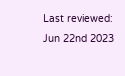Last reviewed: Jun 22nd 2023